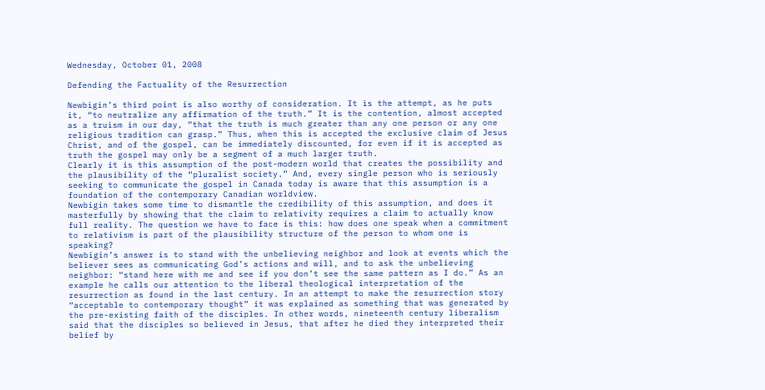Wednesday, October 01, 2008

Defending the Factuality of the Resurrection

Newbigin’s third point is also worthy of consideration. It is the attempt, as he puts it, “to neutralize any affirmation of the truth.” It is the contention, almost accepted as a truism in our day, “that the truth is much greater than any one person or any one religious tradition can grasp.” Thus, when this is accepted the exclusive claim of Jesus Christ, and of the gospel, can be immediately discounted, for even if it is accepted as truth the gospel may only be a segment of a much larger truth.
Clearly it is this assumption of the post-modern world that creates the possibility and the plausibility of the “pluralist society.” And, every single person who is seriously seeking to communicate the gospel in Canada today is aware that this assumption is a foundation of the contemporary Canadian worldview.
Newbigin takes some time to dismantle the credibility of this assumption, and does it masterfully by showing that the claim to relativity requires a claim to actually know full reality. The question we have to face is this: how does one speak when a commitment to relativism is part of the plausibility structure of the person to whom one is speaking?
Newbigin’s answer is to stand with the unbelieving neighbor and look at events which the believer sees as communicating God’s actions and will, and to ask the unbelieving neighbor: “stand here with me and see if you don’t see the same pattern as I do.” As an example he calls our attention to the liberal theological interpretation of the resurrection as found in the last century. In an attempt to make the resurrection story “acceptable to contemporary thought” it was explained as something that was generated by the pre-existing faith of the disciples. In other words, nineteenth century liberalism said that the disciples so believed in Jesus, that after he died they interpreted their belief by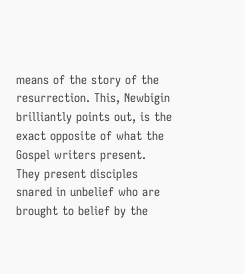means of the story of the resurrection. This, Newbigin brilliantly points out, is the exact opposite of what the Gospel writers present. They present disciples snared in unbelief who are brought to belief by the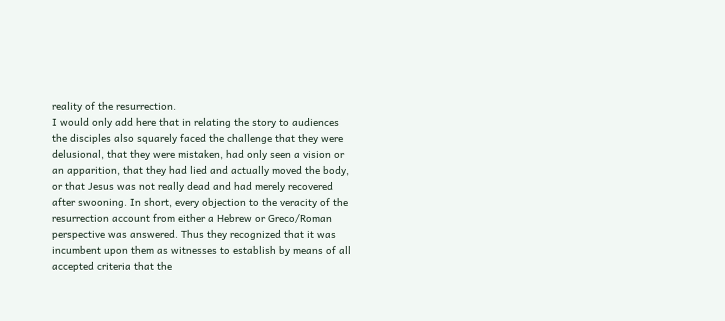reality of the resurrection.
I would only add here that in relating the story to audiences the disciples also squarely faced the challenge that they were delusional, that they were mistaken, had only seen a vision or an apparition, that they had lied and actually moved the body, or that Jesus was not really dead and had merely recovered after swooning. In short, every objection to the veracity of the resurrection account from either a Hebrew or Greco/Roman perspective was answered. Thus they recognized that it was incumbent upon them as witnesses to establish by means of all accepted criteria that the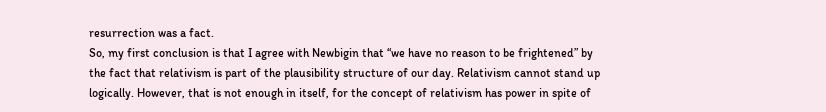resurrection was a fact.
So, my first conclusion is that I agree with Newbigin that “we have no reason to be frightened” by the fact that relativism is part of the plausibility structure of our day. Relativism cannot stand up logically. However, that is not enough in itself, for the concept of relativism has power in spite of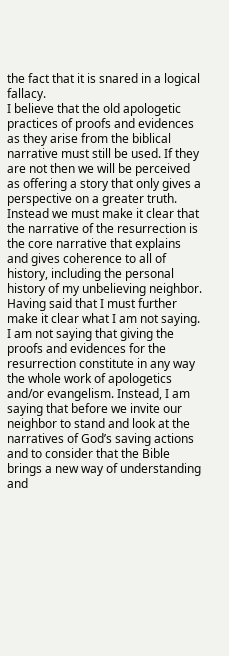the fact that it is snared in a logical fallacy.
I believe that the old apologetic practices of proofs and evidences as they arise from the biblical narrative must still be used. If they are not then we will be perceived as offering a story that only gives a perspective on a greater truth. Instead we must make it clear that the narrative of the resurrection is the core narrative that explains and gives coherence to all of history, including the personal history of my unbelieving neighbor.
Having said that I must further make it clear what I am not saying. I am not saying that giving the proofs and evidences for the resurrection constitute in any way the whole work of apologetics and/or evangelism. Instead, I am saying that before we invite our neighbor to stand and look at the narratives of God’s saving actions and to consider that the Bible brings a new way of understanding and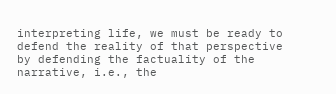interpreting life, we must be ready to defend the reality of that perspective by defending the factuality of the narrative, i.e., the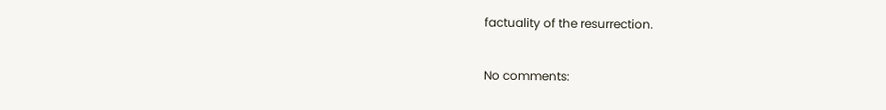factuality of the resurrection.

No comments: